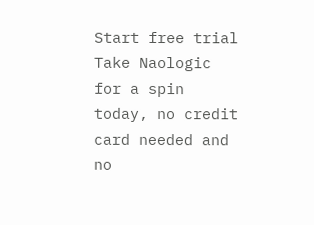Start free trial
Take Naologic for a spin today, no credit card needed and no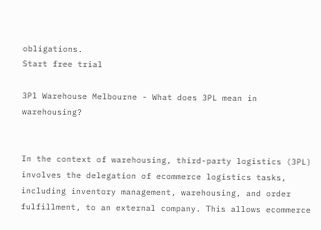obligations.
Start free trial

3Pl Warehouse Melbourne - What does 3PL mean in warehousing?


In the context of warehousing, third-party logistics (3PL) involves the delegation of ecommerce logistics tasks, including inventory management, warehousing, and order fulfillment, to an external company. This allows ecommerce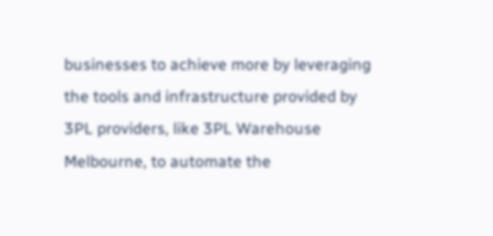businesses to achieve more by leveraging the tools and infrastructure provided by 3PL providers, like 3PL Warehouse Melbourne, to automate the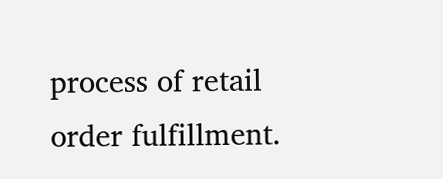process of retail order fulfillment.